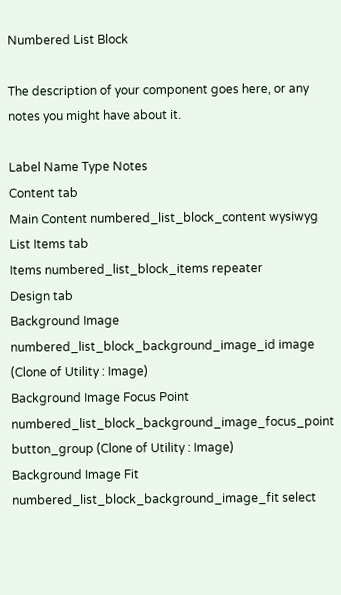Numbered List Block

The description of your component goes here, or any notes you might have about it.

Label Name Type Notes
Content tab
Main Content numbered_list_block_content wysiwyg
List Items tab
Items numbered_list_block_items repeater
Design tab
Background Image numbered_list_block_background_image_id image (Clone of Utility : Image)
Background Image Focus Point numbered_list_block_background_image_focus_point button_group (Clone of Utility : Image)
Background Image Fit numbered_list_block_background_image_fit select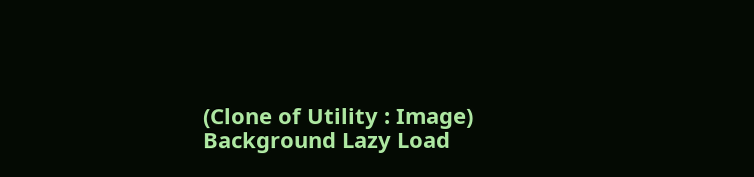(Clone of Utility : Image)
Background Lazy Load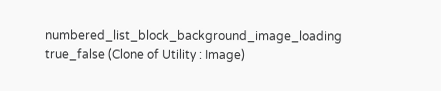numbered_list_block_background_image_loading true_false (Clone of Utility : Image)